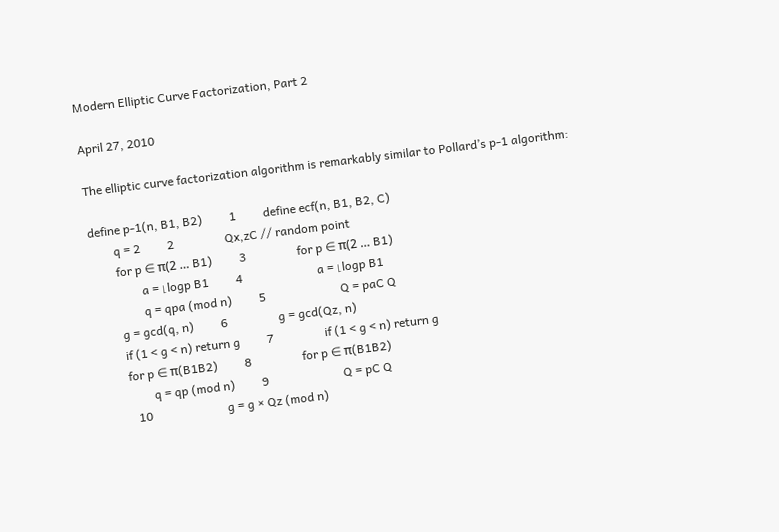Modern Elliptic Curve Factorization, Part 2

April 27, 2010

The elliptic curve factorization algorithm is remarkably similar to Pollard’s p-1 algorithm:

define p-1(n, B1, B2)         1         define ecf(n, B1, B2, C)
        q = 2         2                 Qx,zC // random point
        for p ∈ π(2 … B1)         3                 for p ∈ π(2 … B1)
                a = ⌊logp B1         4                         a = ⌊logp B1
                q = qpa (mod n)         5                         Q = paC Q
        g = gcd(q, n)         6                 g = gcd(Qz, n)
        if (1 < g < n) return g         7                 if (1 < g < n) return g
        for p ∈ π(B1B2)         8                 for p ∈ π(B1B2)
                q = qp (mod n)         9                         Q = pC Q
          10                         g = g × Qz (mod n)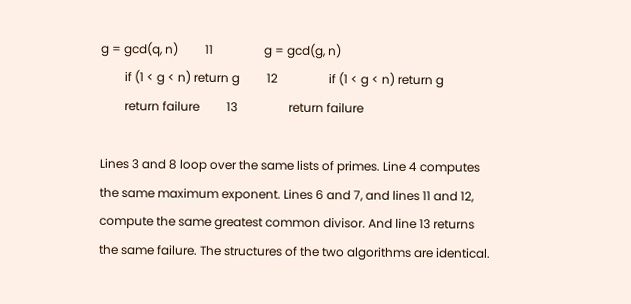g = gcd(q, n)         11                 g = gcd(g, n)
        if (1 < g < n) return g         12                 if (1 < g < n) return g
        return failure         13                 return failure

Lines 3 and 8 loop over the same lists of primes. Line 4 computes the same maximum exponent. Lines 6 and 7, and lines 11 and 12, compute the same greatest common divisor. And line 13 returns the same failure. The structures of the two algorithms are identical.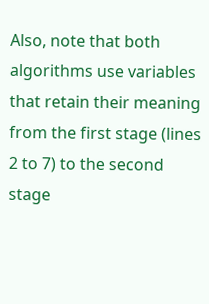Also, note that both algorithms use variables that retain their meaning from the first stage (lines 2 to 7) to the second stage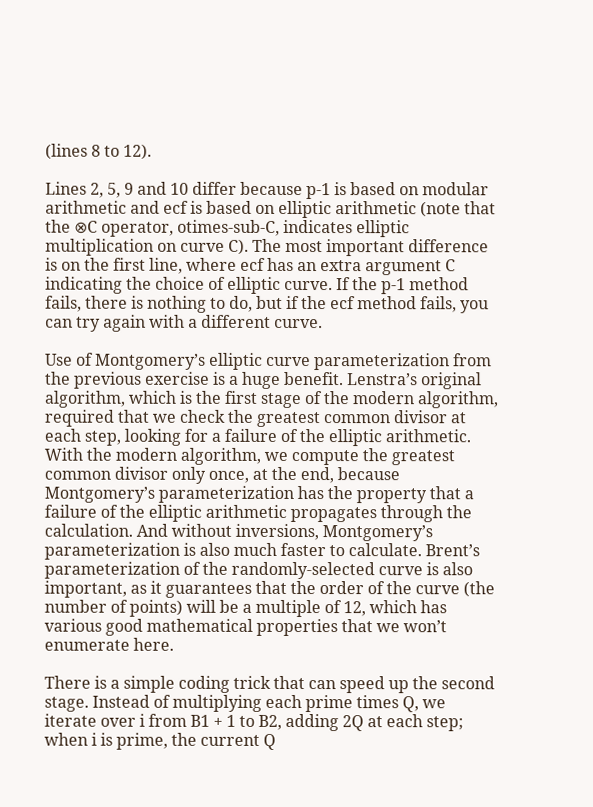(lines 8 to 12).

Lines 2, 5, 9 and 10 differ because p-1 is based on modular arithmetic and ecf is based on elliptic arithmetic (note that the ⊗C operator, otimes-sub-C, indicates elliptic multiplication on curve C). The most important difference is on the first line, where ecf has an extra argument C indicating the choice of elliptic curve. If the p-1 method fails, there is nothing to do, but if the ecf method fails, you can try again with a different curve.

Use of Montgomery’s elliptic curve parameterization from the previous exercise is a huge benefit. Lenstra’s original algorithm, which is the first stage of the modern algorithm, required that we check the greatest common divisor at each step, looking for a failure of the elliptic arithmetic. With the modern algorithm, we compute the greatest common divisor only once, at the end, because Montgomery’s parameterization has the property that a failure of the elliptic arithmetic propagates through the calculation. And without inversions, Montgomery’s parameterization is also much faster to calculate. Brent’s parameterization of the randomly-selected curve is also important, as it guarantees that the order of the curve (the number of points) will be a multiple of 12, which has various good mathematical properties that we won’t enumerate here.

There is a simple coding trick that can speed up the second stage. Instead of multiplying each prime times Q, we iterate over i from B1 + 1 to B2, adding 2Q at each step; when i is prime, the current Q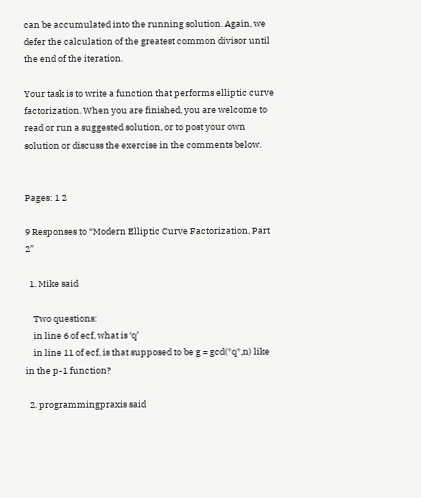can be accumulated into the running solution. Again, we defer the calculation of the greatest common divisor until the end of the iteration.

Your task is to write a function that performs elliptic curve factorization. When you are finished, you are welcome to read or run a suggested solution, or to post your own solution or discuss the exercise in the comments below.


Pages: 1 2

9 Responses to “Modern Elliptic Curve Factorization, Part 2”

  1. Mike said

    Two questions:
    in line 6 of ecf, what is ‘q’
    in line 11 of ecf, is that supposed to be g = gcd(*q*,n) like in the p-1 function?

  2. programmingpraxis said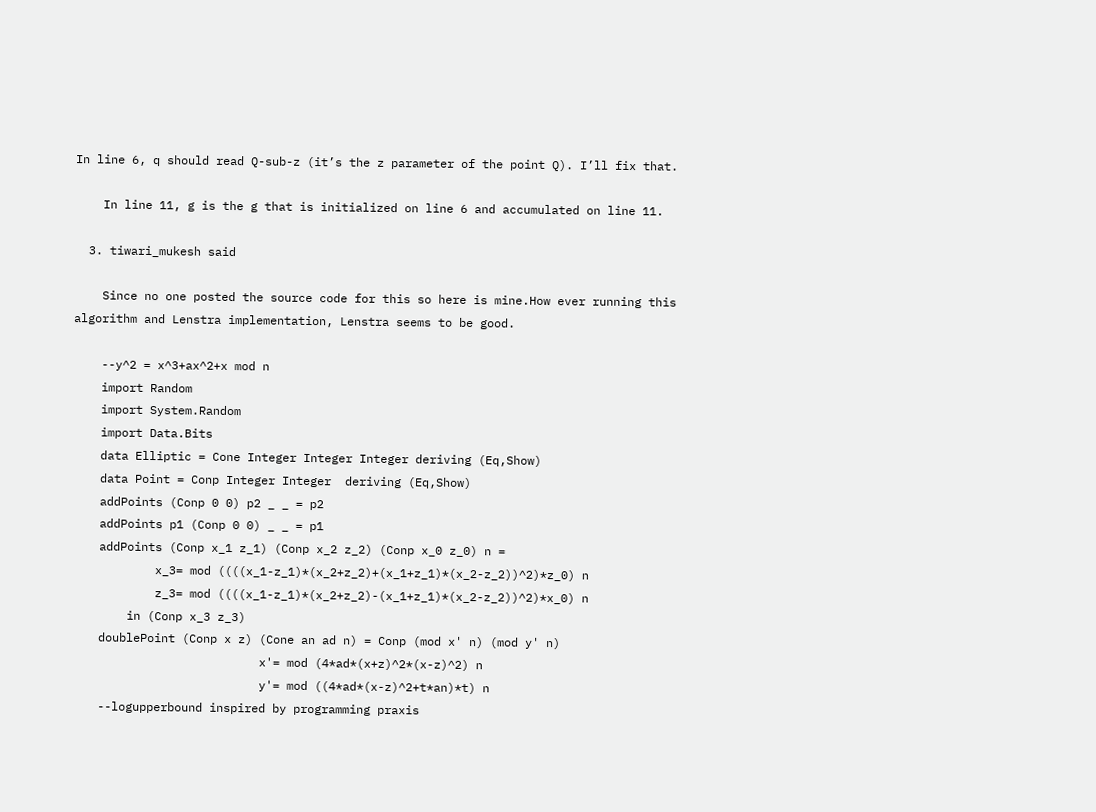In line 6, q should read Q-sub-z (it’s the z parameter of the point Q). I’ll fix that.

    In line 11, g is the g that is initialized on line 6 and accumulated on line 11.

  3. tiwari_mukesh said

    Since no one posted the source code for this so here is mine.How ever running this algorithm and Lenstra implementation, Lenstra seems to be good.

    --y^2 = x^3+ax^2+x mod n
    import Random
    import System.Random
    import Data.Bits
    data Elliptic = Cone Integer Integer Integer deriving (Eq,Show)
    data Point = Conp Integer Integer  deriving (Eq,Show)
    addPoints (Conp 0 0) p2 _ _ = p2
    addPoints p1 (Conp 0 0) _ _ = p1
    addPoints (Conp x_1 z_1) (Conp x_2 z_2) (Conp x_0 z_0) n =
            x_3= mod ((((x_1-z_1)*(x_2+z_2)+(x_1+z_1)*(x_2-z_2))^2)*z_0) n
            z_3= mod ((((x_1-z_1)*(x_2+z_2)-(x_1+z_1)*(x_2-z_2))^2)*x_0) n
        in (Conp x_3 z_3)
    doublePoint (Conp x z) (Cone an ad n) = Conp (mod x' n) (mod y' n)
                           x'= mod (4*ad*(x+z)^2*(x-z)^2) n
                           y'= mod ((4*ad*(x-z)^2+t*an)*t) n
    --logupperbound inspired by programming praxis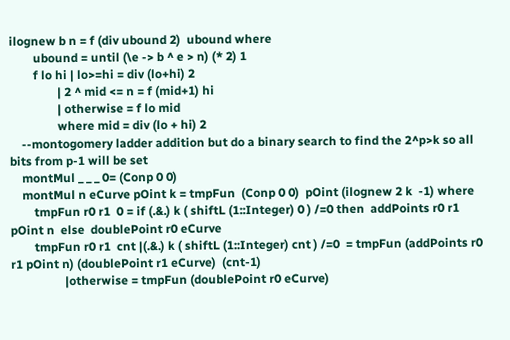ilognew b n = f (div ubound 2)  ubound where
        ubound = until (\e -> b ^ e > n) (* 2) 1
        f lo hi | lo>=hi = div (lo+hi) 2
                | 2 ^ mid <= n = f (mid+1) hi
                | otherwise = f lo mid
                where mid = div (lo + hi) 2
    --montogomery ladder addition but do a binary search to find the 2^p>k so all bits from p-1 will be set
    montMul _ _ _ 0= (Conp 0 0)
    montMul n eCurve pOint k = tmpFun  (Conp 0 0)  pOint (ilognew 2 k  -1) where
        tmpFun r0 r1  0 = if (.&.) k ( shiftL (1::Integer) 0 ) /=0 then  addPoints r0 r1 pOint n  else  doublePoint r0 eCurve
        tmpFun r0 r1  cnt |(.&.) k ( shiftL (1::Integer) cnt ) /=0  = tmpFun (addPoints r0 r1 pOint n) (doublePoint r1 eCurve)  (cnt-1)
                  |otherwise = tmpFun (doublePoint r0 eCurve)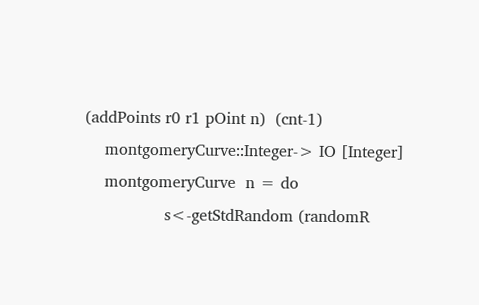(addPoints r0 r1 pOint n)  (cnt-1)
    montgomeryCurve::Integer-> IO [Integer]
    montgomeryCurve  n = do
                s<-getStdRandom (randomR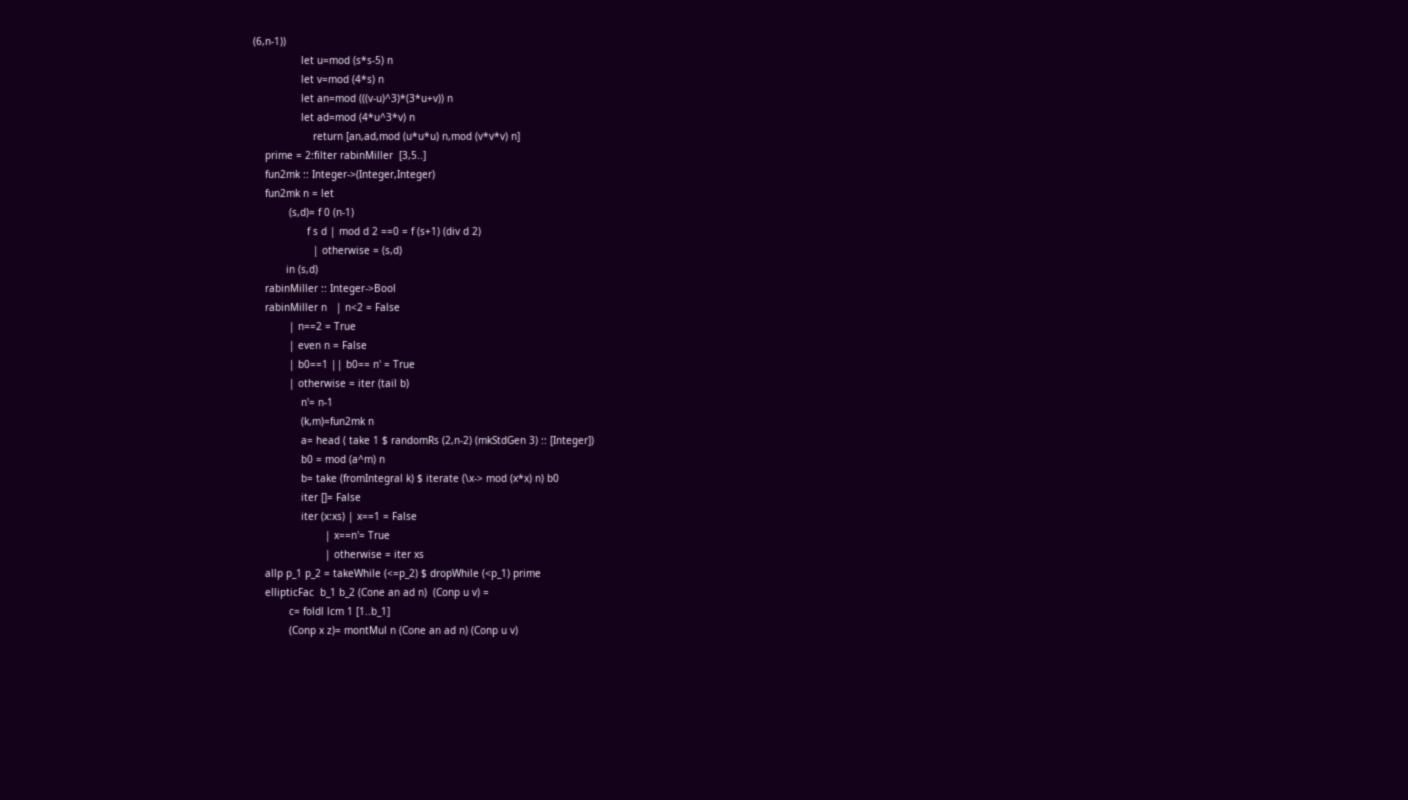(6,n-1))
                let u=mod (s*s-5) n
                let v=mod (4*s) n
                let an=mod (((v-u)^3)*(3*u+v)) n
                let ad=mod (4*u^3*v) n
                    return [an,ad,mod (u*u*u) n,mod (v*v*v) n]
    prime = 2:filter rabinMiller  [3,5..]
    fun2mk :: Integer->(Integer,Integer)
    fun2mk n = let
            (s,d)= f 0 (n-1)
                  f s d | mod d 2 ==0 = f (s+1) (div d 2)
                    | otherwise = (s,d)
           in (s,d)
    rabinMiller :: Integer->Bool
    rabinMiller n   | n<2 = False
            | n==2 = True
            | even n = False
            | b0==1 || b0== n' = True
            | otherwise = iter (tail b)
                n'= n-1
                (k,m)=fun2mk n
                a= head ( take 1 $ randomRs (2,n-2) (mkStdGen 3) :: [Integer])
                b0 = mod (a^m) n
                b= take (fromIntegral k) $ iterate (\x-> mod (x*x) n) b0
                iter []= False
                iter (x:xs) | x==1 = False
                        | x==n'= True
                        | otherwise = iter xs
    allp p_1 p_2 = takeWhile (<=p_2) $ dropWhile (<p_1) prime
    ellipticFac  b_1 b_2 (Cone an ad n)  (Conp u v) =
            c= foldl lcm 1 [1..b_1]
            (Conp x z)= montMul n (Cone an ad n) (Conp u v)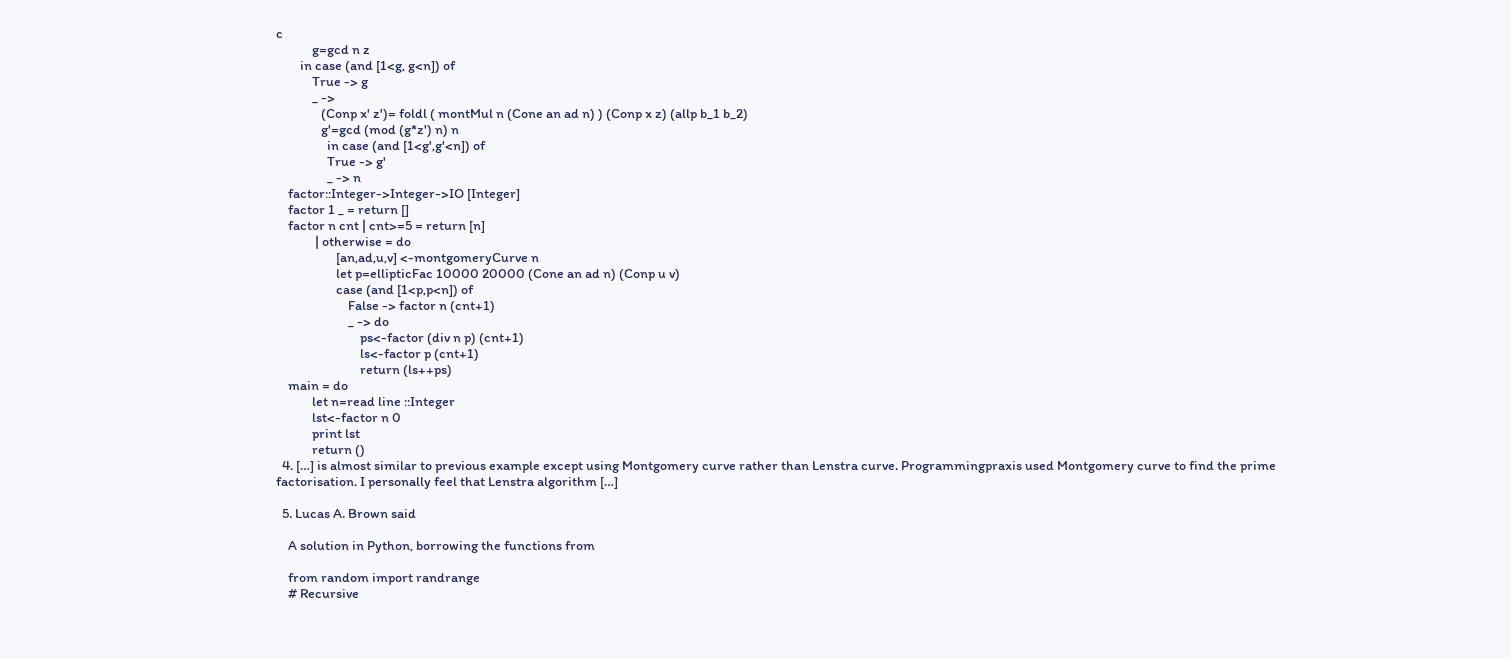c
            g=gcd n z
        in case (and [1<g, g<n]) of
            True -> g
            _ ->
               (Conp x' z')= foldl ( montMul n (Cone an ad n) ) (Conp x z) (allp b_1 b_2)
               g'=gcd (mod (g*z') n) n
                 in case (and [1<g',g'<n]) of
                 True -> g'
                 _ -> n
    factor::Integer->Integer->IO [Integer]
    factor 1 _ = return []
    factor n cnt | cnt>=5 = return [n]
             | otherwise = do
                    [an,ad,u,v] <-montgomeryCurve n
                    let p=ellipticFac 10000 20000 (Cone an ad n) (Conp u v)
                    case (and [1<p,p<n]) of
                        False -> factor n (cnt+1)
                        _ -> do
                            ps<-factor (div n p) (cnt+1)
                            ls<-factor p (cnt+1)
                            return (ls++ps)
    main = do
            let n=read line ::Integer
            lst<-factor n 0
            print lst
            return ()
  4. […] is almost similar to previous example except using Montgomery curve rather than Lenstra curve. Programmingpraxis used Montgomery curve to find the prime factorisation. I personally feel that Lenstra algorithm […]

  5. Lucas A. Brown said

    A solution in Python, borrowing the functions from

    from random import randrange
    # Recursive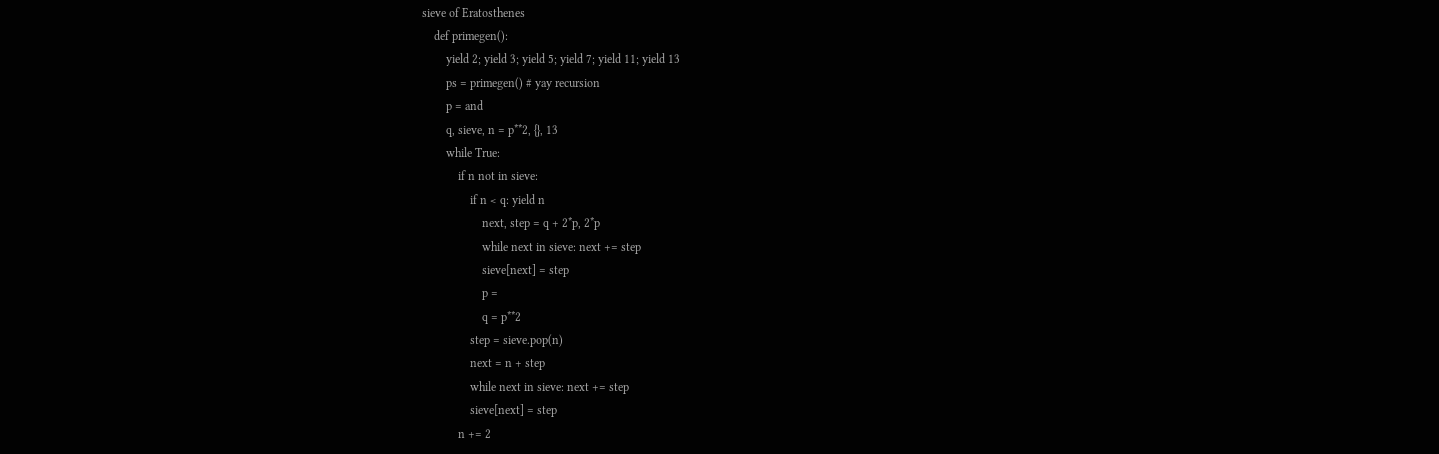sieve of Eratosthenes
    def primegen():
        yield 2; yield 3; yield 5; yield 7; yield 11; yield 13
        ps = primegen() # yay recursion
        p = and
        q, sieve, n = p**2, {}, 13
        while True:
            if n not in sieve:
                if n < q: yield n
                    next, step = q + 2*p, 2*p
                    while next in sieve: next += step
                    sieve[next] = step
                    p =
                    q = p**2
                step = sieve.pop(n)
                next = n + step
                while next in sieve: next += step
                sieve[next] = step
            n += 2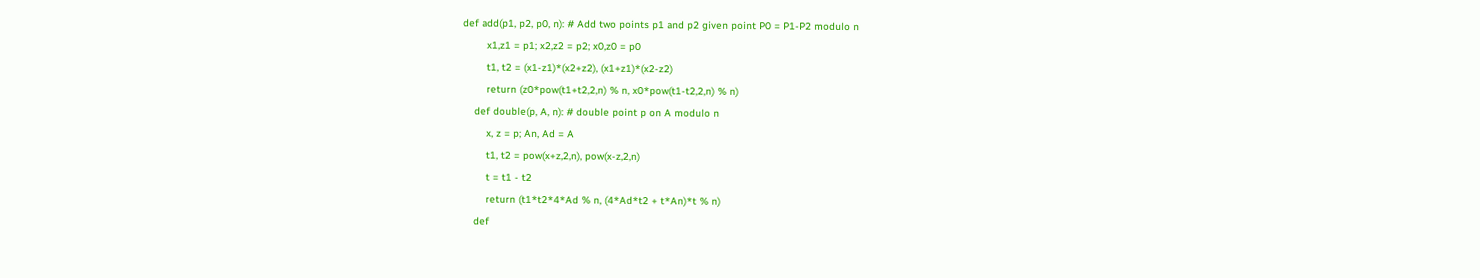def add(p1, p2, p0, n): # Add two points p1 and p2 given point P0 = P1-P2 modulo n
        x1,z1 = p1; x2,z2 = p2; x0,z0 = p0
        t1, t2 = (x1-z1)*(x2+z2), (x1+z1)*(x2-z2)
        return (z0*pow(t1+t2,2,n) % n, x0*pow(t1-t2,2,n) % n)
    def double(p, A, n): # double point p on A modulo n
        x, z = p; An, Ad = A
        t1, t2 = pow(x+z,2,n), pow(x-z,2,n)
        t = t1 - t2
        return (t1*t2*4*Ad % n, (4*Ad*t2 + t*An)*t % n)
    def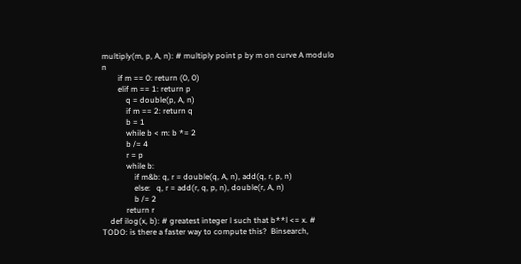multiply(m, p, A, n): # multiply point p by m on curve A modulo n
        if m == 0: return (0, 0)
        elif m == 1: return p
            q = double(p, A, n)
            if m == 2: return q
            b = 1
            while b < m: b *= 2
            b /= 4
            r = p
            while b:
                if m&b: q, r = double(q, A, n), add(q, r, p, n)
                else:   q, r = add(r, q, p, n), double(r, A, n)
                b /= 2
            return r
    def ilog(x, b): # greatest integer l such that b**l <= x. # TODO: is there a faster way to compute this?  Binsearch,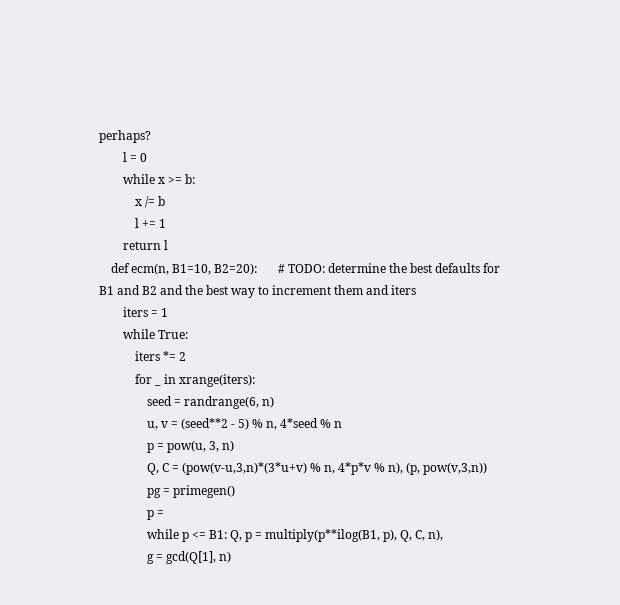perhaps?
        l = 0
        while x >= b:
            x /= b
            l += 1
        return l
    def ecm(n, B1=10, B2=20):       # TODO: determine the best defaults for B1 and B2 and the best way to increment them and iters
        iters = 1
        while True:
            iters *= 2
            for _ in xrange(iters):
                seed = randrange(6, n)
                u, v = (seed**2 - 5) % n, 4*seed % n
                p = pow(u, 3, n)
                Q, C = (pow(v-u,3,n)*(3*u+v) % n, 4*p*v % n), (p, pow(v,3,n))
                pg = primegen()
                p =
                while p <= B1: Q, p = multiply(p**ilog(B1, p), Q, C, n),
                g = gcd(Q[1], n)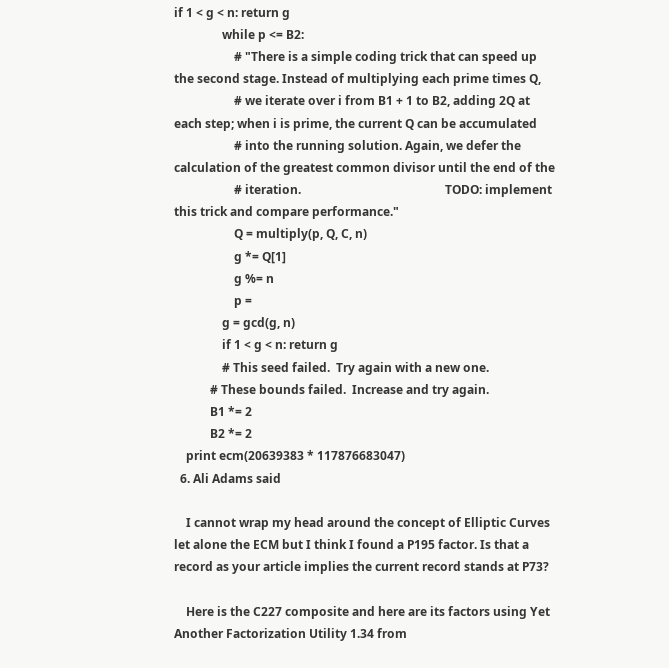if 1 < g < n: return g
                while p <= B2:
                    # "There is a simple coding trick that can speed up the second stage. Instead of multiplying each prime times Q,
                    # we iterate over i from B1 + 1 to B2, adding 2Q at each step; when i is prime, the current Q can be accumulated
                    # into the running solution. Again, we defer the calculation of the greatest common divisor until the end of the
                    # iteration.                                                TODO: implement this trick and compare performance."
                    Q = multiply(p, Q, C, n)
                    g *= Q[1]
                    g %= n
                    p =
                g = gcd(g, n)
                if 1 < g < n: return g
                # This seed failed.  Try again with a new one.
            # These bounds failed.  Increase and try again.
            B1 *= 2
            B2 *= 2
    print ecm(20639383 * 117876683047)
  6. Ali Adams said

    I cannot wrap my head around the concept of Elliptic Curves let alone the ECM but I think I found a P195 factor. Is that a record as your article implies the current record stands at P73?

    Here is the C227 composite and here are its factors using Yet Another Factorization Utility 1.34 from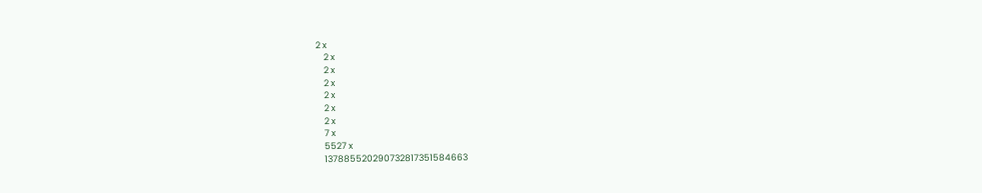2 x
    2 x
    2 x
    2 x
    2 x
    2 x
    2 x
    7 x
    5527 x
    137885520290732817351584663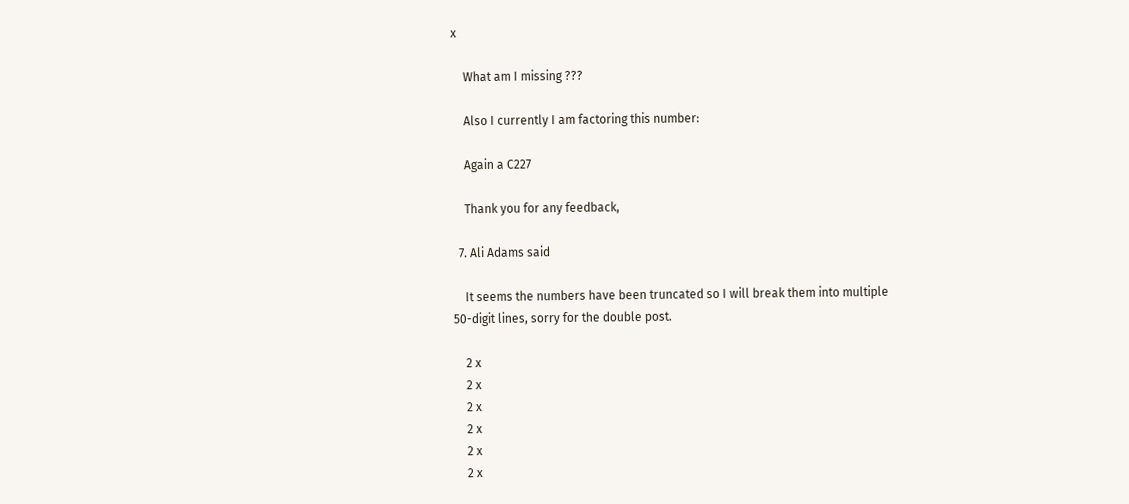x

    What am I missing ???

    Also I currently I am factoring this number:

    Again a C227

    Thank you for any feedback,

  7. Ali Adams said

    It seems the numbers have been truncated so I will break them into multiple 50-digit lines, sorry for the double post.

    2 x
    2 x
    2 x
    2 x
    2 x
    2 x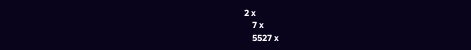2 x
    7 x
    5527 x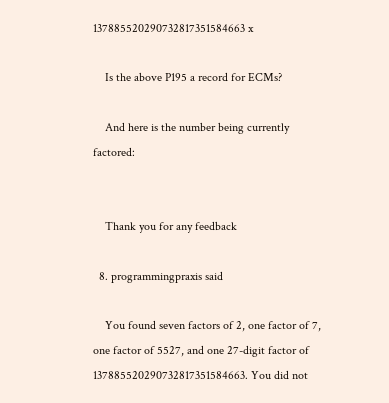137885520290732817351584663 x

    Is the above P195 a record for ECMs?

    And here is the number being currently factored:


    Thank you for any feedback

  8. programmingpraxis said

    You found seven factors of 2, one factor of 7, one factor of 5527, and one 27-digit factor of 137885520290732817351584663. You did not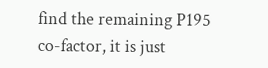find the remaining P195 co-factor, it is just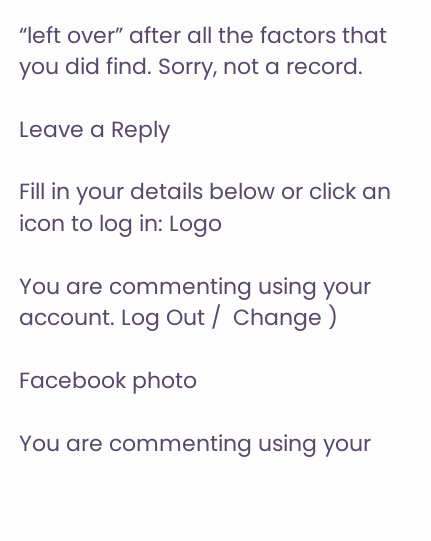“left over” after all the factors that you did find. Sorry, not a record.

Leave a Reply

Fill in your details below or click an icon to log in: Logo

You are commenting using your account. Log Out /  Change )

Facebook photo

You are commenting using your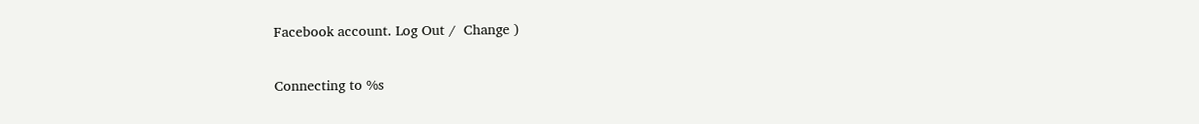Facebook account. Log Out /  Change )

Connecting to %s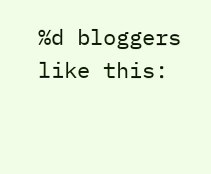%d bloggers like this: